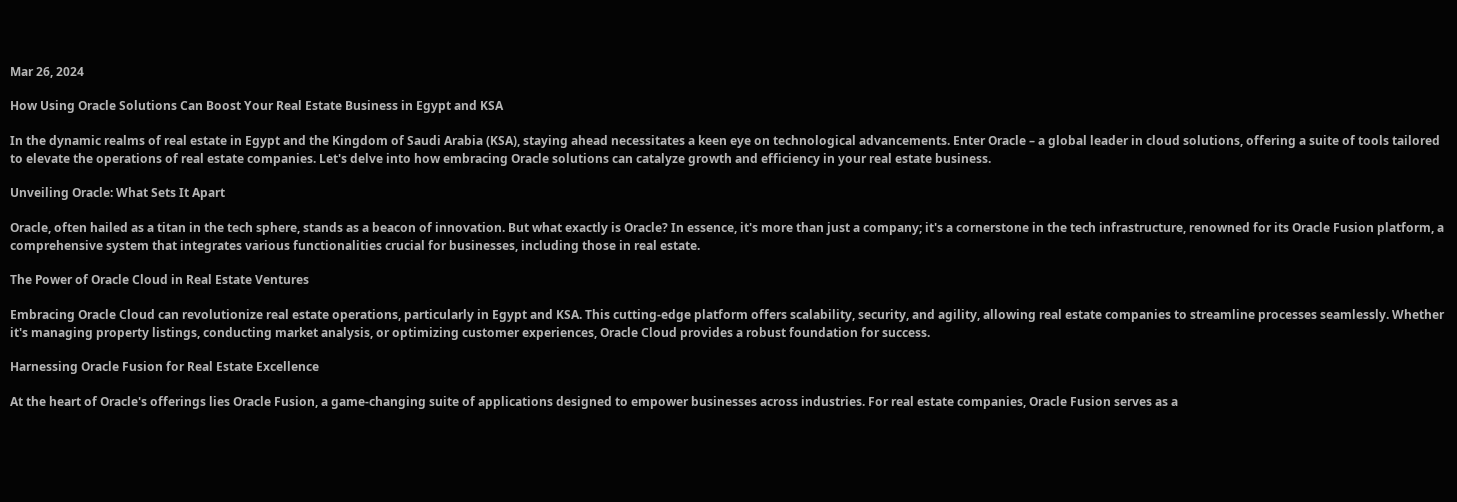Mar 26, 2024

How Using Oracle Solutions Can Boost Your Real Estate Business in Egypt and KSA

In the dynamic realms of real estate in Egypt and the Kingdom of Saudi Arabia (KSA), staying ahead necessitates a keen eye on technological advancements. Enter Oracle – a global leader in cloud solutions, offering a suite of tools tailored to elevate the operations of real estate companies. Let's delve into how embracing Oracle solutions can catalyze growth and efficiency in your real estate business.

Unveiling Oracle: What Sets It Apart

Oracle, often hailed as a titan in the tech sphere, stands as a beacon of innovation. But what exactly is Oracle? In essence, it's more than just a company; it's a cornerstone in the tech infrastructure, renowned for its Oracle Fusion platform, a comprehensive system that integrates various functionalities crucial for businesses, including those in real estate.

The Power of Oracle Cloud in Real Estate Ventures

Embracing Oracle Cloud can revolutionize real estate operations, particularly in Egypt and KSA. This cutting-edge platform offers scalability, security, and agility, allowing real estate companies to streamline processes seamlessly. Whether it's managing property listings, conducting market analysis, or optimizing customer experiences, Oracle Cloud provides a robust foundation for success.

Harnessing Oracle Fusion for Real Estate Excellence

At the heart of Oracle's offerings lies Oracle Fusion, a game-changing suite of applications designed to empower businesses across industries. For real estate companies, Oracle Fusion serves as a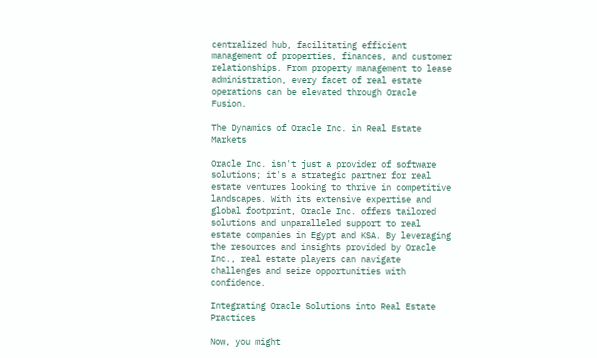centralized hub, facilitating efficient management of properties, finances, and customer relationships. From property management to lease administration, every facet of real estate operations can be elevated through Oracle Fusion.

The Dynamics of Oracle Inc. in Real Estate Markets

Oracle Inc. isn't just a provider of software solutions; it's a strategic partner for real estate ventures looking to thrive in competitive landscapes. With its extensive expertise and global footprint, Oracle Inc. offers tailored solutions and unparalleled support to real estate companies in Egypt and KSA. By leveraging the resources and insights provided by Oracle Inc., real estate players can navigate challenges and seize opportunities with confidence.

Integrating Oracle Solutions into Real Estate Practices

Now, you might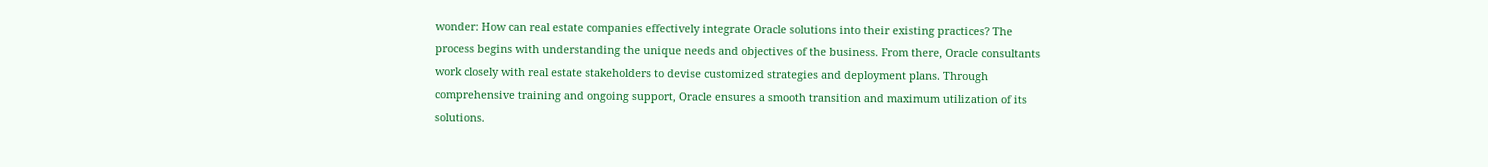wonder: How can real estate companies effectively integrate Oracle solutions into their existing practices? The process begins with understanding the unique needs and objectives of the business. From there, Oracle consultants work closely with real estate stakeholders to devise customized strategies and deployment plans. Through comprehensive training and ongoing support, Oracle ensures a smooth transition and maximum utilization of its solutions.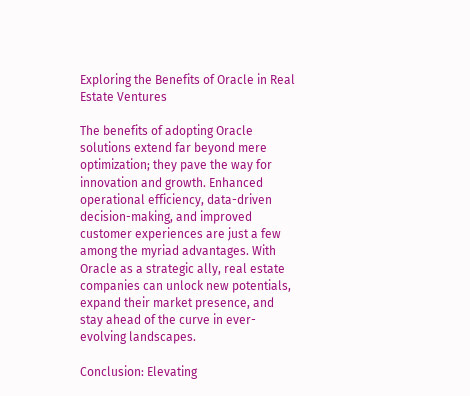Exploring the Benefits of Oracle in Real Estate Ventures

The benefits of adopting Oracle solutions extend far beyond mere optimization; they pave the way for innovation and growth. Enhanced operational efficiency, data-driven decision-making, and improved customer experiences are just a few among the myriad advantages. With Oracle as a strategic ally, real estate companies can unlock new potentials, expand their market presence, and stay ahead of the curve in ever-evolving landscapes.

Conclusion: Elevating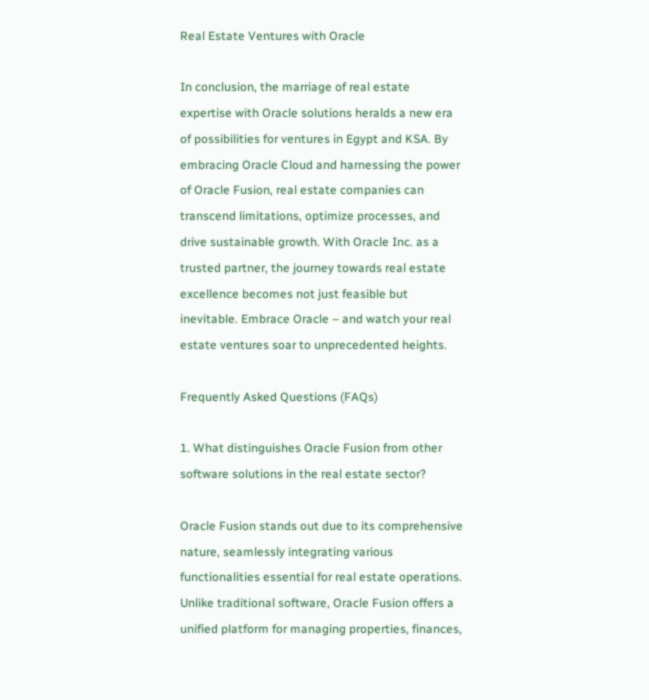Real Estate Ventures with Oracle

In conclusion, the marriage of real estate expertise with Oracle solutions heralds a new era of possibilities for ventures in Egypt and KSA. By embracing Oracle Cloud and harnessing the power of Oracle Fusion, real estate companies can transcend limitations, optimize processes, and drive sustainable growth. With Oracle Inc. as a trusted partner, the journey towards real estate excellence becomes not just feasible but inevitable. Embrace Oracle – and watch your real estate ventures soar to unprecedented heights.

Frequently Asked Questions (FAQs)

1. What distinguishes Oracle Fusion from other software solutions in the real estate sector?

Oracle Fusion stands out due to its comprehensive nature, seamlessly integrating various functionalities essential for real estate operations. Unlike traditional software, Oracle Fusion offers a unified platform for managing properties, finances,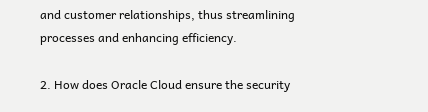and customer relationships, thus streamlining processes and enhancing efficiency.

2. How does Oracle Cloud ensure the security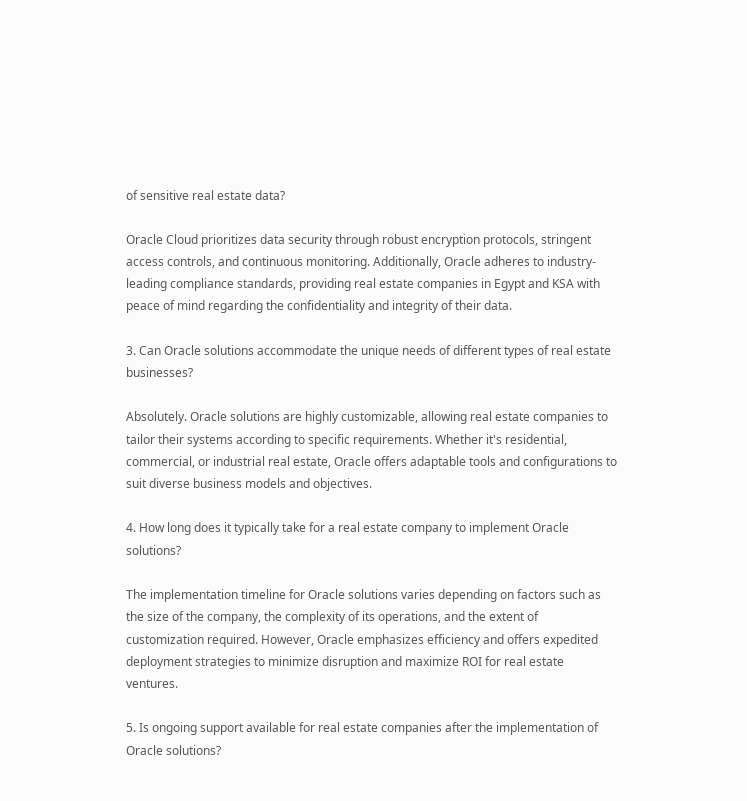of sensitive real estate data?

Oracle Cloud prioritizes data security through robust encryption protocols, stringent access controls, and continuous monitoring. Additionally, Oracle adheres to industry-leading compliance standards, providing real estate companies in Egypt and KSA with peace of mind regarding the confidentiality and integrity of their data.

3. Can Oracle solutions accommodate the unique needs of different types of real estate businesses?

Absolutely. Oracle solutions are highly customizable, allowing real estate companies to tailor their systems according to specific requirements. Whether it's residential, commercial, or industrial real estate, Oracle offers adaptable tools and configurations to suit diverse business models and objectives.

4. How long does it typically take for a real estate company to implement Oracle solutions?

The implementation timeline for Oracle solutions varies depending on factors such as the size of the company, the complexity of its operations, and the extent of customization required. However, Oracle emphasizes efficiency and offers expedited deployment strategies to minimize disruption and maximize ROI for real estate ventures.

5. Is ongoing support available for real estate companies after the implementation of Oracle solutions?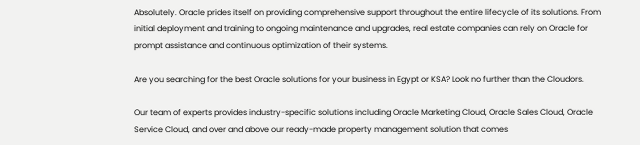Absolutely. Oracle prides itself on providing comprehensive support throughout the entire lifecycle of its solutions. From initial deployment and training to ongoing maintenance and upgrades, real estate companies can rely on Oracle for prompt assistance and continuous optimization of their systems.

Are you searching for the best Oracle solutions for your business in Egypt or KSA? Look no further than the Cloudors.

Our team of experts provides industry-specific solutions including Oracle Marketing Cloud, Oracle Sales Cloud, Oracle Service Cloud, and over and above our ready-made property management solution that comes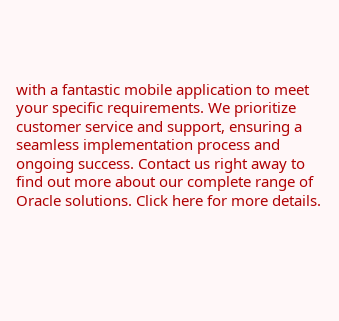with a fantastic mobile application to meet your specific requirements. We prioritize customer service and support, ensuring a seamless implementation process and ongoing success. Contact us right away to find out more about our complete range of Oracle solutions. Click here for more details.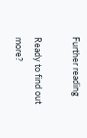Further reading

Ready to find out more?